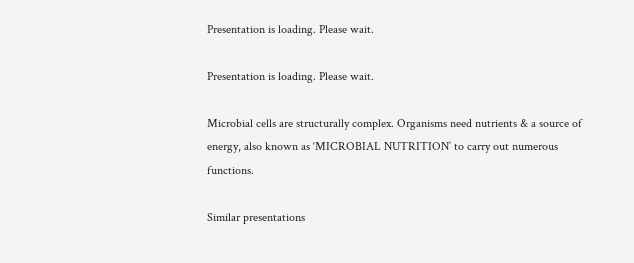Presentation is loading. Please wait.

Presentation is loading. Please wait.

Microbial cells are structurally complex. Organisms need nutrients & a source of energy, also known as ‘MICROBIAL NUTRITION’ to carry out numerous functions.

Similar presentations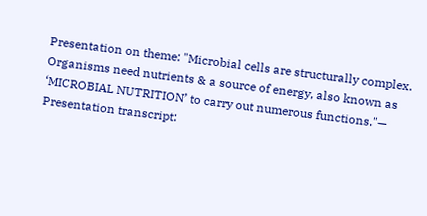Presentation on theme: "Microbial cells are structurally complex. Organisms need nutrients & a source of energy, also known as ‘MICROBIAL NUTRITION’ to carry out numerous functions."— Presentation transcript: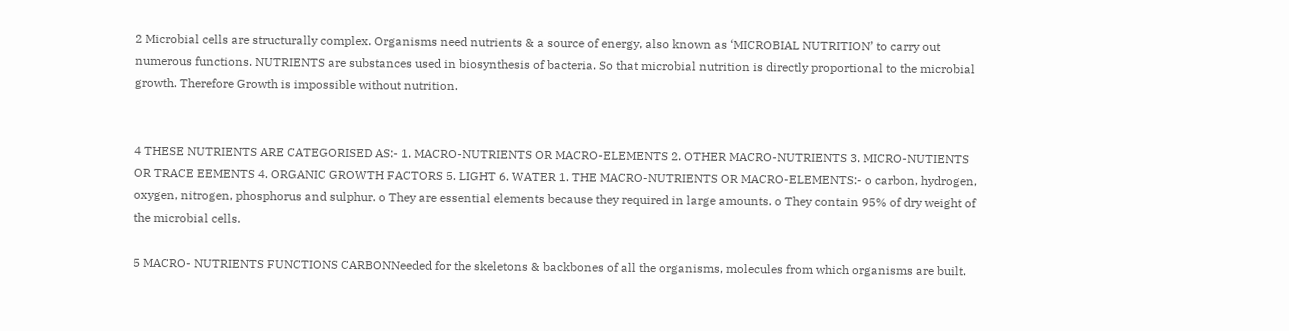2 Microbial cells are structurally complex. Organisms need nutrients & a source of energy, also known as ‘MICROBIAL NUTRITION’ to carry out numerous functions. NUTRIENTS are substances used in biosynthesis of bacteria. So that microbial nutrition is directly proportional to the microbial growth. Therefore Growth is impossible without nutrition.


4 THESE NUTRIENTS ARE CATEGORISED AS:- 1. MACRO-NUTRIENTS OR MACRO-ELEMENTS 2. OTHER MACRO-NUTRIENTS 3. MICRO-NUTIENTS OR TRACE EEMENTS 4. ORGANIC GROWTH FACTORS 5. LIGHT 6. WATER 1. THE MACRO-NUTRIENTS OR MACRO-ELEMENTS:- o carbon, hydrogen, oxygen, nitrogen, phosphorus and sulphur. o They are essential elements because they required in large amounts. o They contain 95% of dry weight of the microbial cells.

5 MACRO- NUTRIENTS FUNCTIONS CARBONNeeded for the skeletons & backbones of all the organisms, molecules from which organisms are built.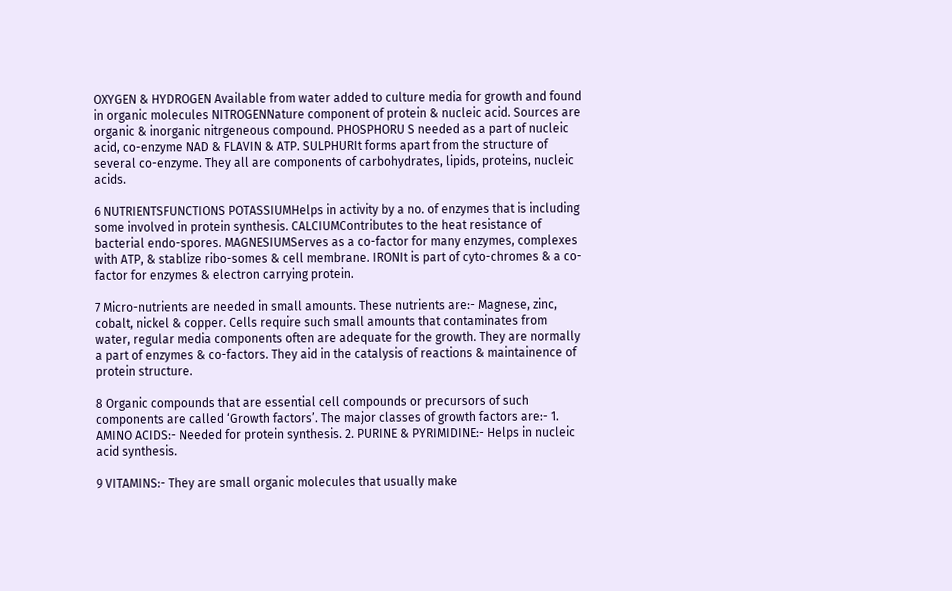OXYGEN & HYDROGEN Available from water added to culture media for growth and found in organic molecules NITROGENNature component of protein & nucleic acid. Sources are organic & inorganic nitrgeneous compound. PHOSPHORU S needed as a part of nucleic acid, co-enzyme NAD & FLAVIN & ATP. SULPHURIt forms apart from the structure of several co-enzyme. They all are components of carbohydrates, lipids, proteins, nucleic acids.

6 NUTRIENTSFUNCTIONS POTASSIUMHelps in activity by a no. of enzymes that is including some involved in protein synthesis. CALCIUMContributes to the heat resistance of bacterial endo-spores. MAGNESIUMServes as a co-factor for many enzymes, complexes with ATP, & stablize ribo-somes & cell membrane. IRONIt is part of cyto-chromes & a co-factor for enzymes & electron carrying protein.

7 Micro-nutrients are needed in small amounts. These nutrients are:- Magnese, zinc, cobalt, nickel & copper. Cells require such small amounts that contaminates from water, regular media components often are adequate for the growth. They are normally a part of enzymes & co-factors. They aid in the catalysis of reactions & maintainence of protein structure.

8 Organic compounds that are essential cell compounds or precursors of such components are called ‘Growth factors’. The major classes of growth factors are:- 1. AMINO ACIDS:- Needed for protein synthesis. 2. PURINE & PYRIMIDINE:- Helps in nucleic acid synthesis.

9 VITAMINS:- They are small organic molecules that usually make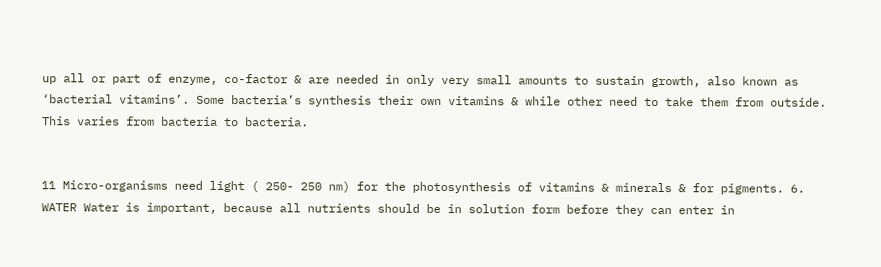up all or part of enzyme, co-factor & are needed in only very small amounts to sustain growth, also known as ‘bacterial vitamins’. Some bacteria’s synthesis their own vitamins & while other need to take them from outside. This varies from bacteria to bacteria.


11 Micro-organisms need light ( 250- 250 nm) for the photosynthesis of vitamins & minerals & for pigments. 6. WATER Water is important, because all nutrients should be in solution form before they can enter in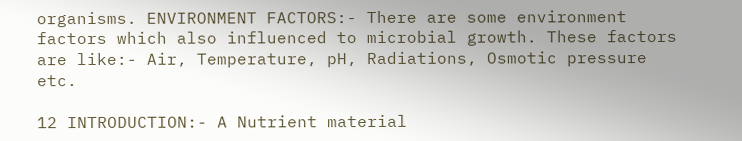organisms. ENVIRONMENT FACTORS:- There are some environment factors which also influenced to microbial growth. These factors are like:- Air, Temperature, pH, Radiations, Osmotic pressure etc.

12 INTRODUCTION:- A Nutrient material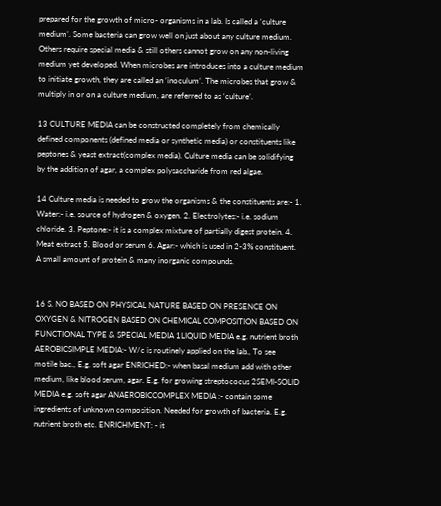prepared for the growth of micro- organisms in a lab. Is called a ‘culture medium’. Some bacteria can grow well on just about any culture medium. Others require special media & still others cannot grow on any non-living medium yet developed. When microbes are introduces into a culture medium to initiate growth, they are called an ‘inoculum’. The microbes that grow & multiply in or on a culture medium, are referred to as ‘culture’.

13 CULTURE MEDIA can be constructed completely from chemically defined components (defined media or synthetic media) or constituents like peptones & yeast extract(complex media). Culture media can be solidifying by the addition of agar, a complex polysaccharide from red algae.

14 Culture media is needed to grow the organisms & the constituents are:- 1. Water:- i.e. source of hydrogen & oxygen. 2. Electrolytes:- i.e. sodium chloride. 3. Peptone:- it is a complex mixture of partially digest protein. 4. Meat extract 5. Blood or serum 6. Agar:- which is used in 2-3% constituent. A small amount of protein & many inorganic compounds.


16 S. NO BASED ON PHYSICAL NATURE BASED ON PRESENCE ON OXYGEN & NITROGEN BASED ON CHEMICAL COMPOSITION BASED ON FUNCTIONAL TYPE & SPECIAL MEDIA 1LIQUID MEDIA e.g. nutrient broth AEROBICSIMPLE MEDIA:- W/c is routinely applied on the lab., To see motile bac., E.g. soft agar ENRICHED:- when basal medium add with other medium, like blood serum, agar. E.g. for growing streptococus 2SEMI-SOLID MEDIA e.g. soft agar ANAEROBICCOMPLEX MEDIA :- contain some ingredients of unknown composition. Needed for growth of bacteria. E.g. nutrient broth etc. ENRICHMENT: - it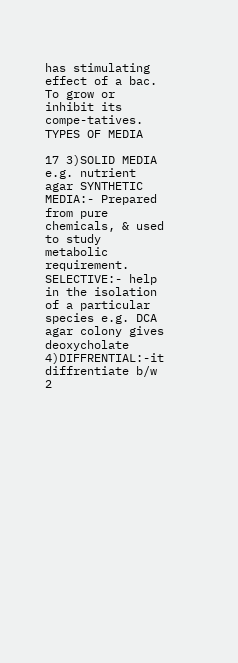has stimulating effect of a bac. To grow or inhibit its compe-tatives. TYPES OF MEDIA

17 3)SOLID MEDIA e.g. nutrient agar SYNTHETIC MEDIA:- Prepared from pure chemicals, & used to study metabolic requirement. SELECTIVE:- help in the isolation of a particular species e.g. DCA agar colony gives deoxycholate 4)DIFFRENTIAL:-it diffrentiate b/w 2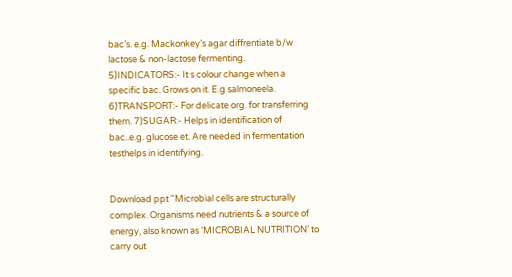bac’s. e.g. Mackonkey’s agar diffrentiate b/w lactose & non-lactose fermenting. 5)INDICATORS:- It s colour change when a specific bac. Grows on it. E.g salmoneela. 6)TRANSPORT:- For delicate org. for transferring them. 7)SUGAR:- Helps in identification of bac..e.g. glucose et. Are needed in fermentation testhelps in identifying.


Download ppt "Microbial cells are structurally complex. Organisms need nutrients & a source of energy, also known as ‘MICROBIAL NUTRITION’ to carry out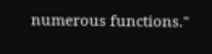numerous functions."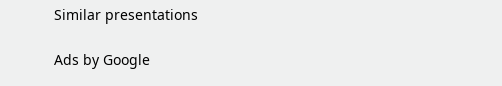Similar presentations

Ads by Google